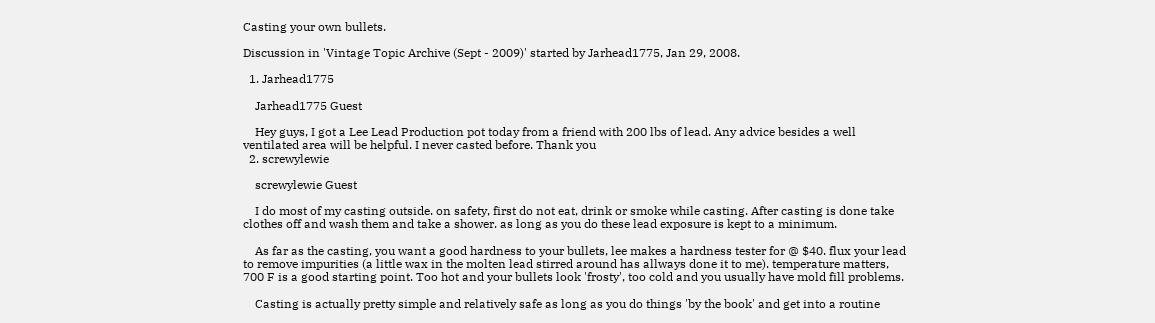Casting your own bullets.

Discussion in 'Vintage Topic Archive (Sept - 2009)' started by Jarhead1775, Jan 29, 2008.

  1. Jarhead1775

    Jarhead1775 Guest

    Hey guys, I got a Lee Lead Production pot today from a friend with 200 lbs of lead. Any advice besides a well ventilated area will be helpful. I never casted before. Thank you
  2. screwylewie

    screwylewie Guest

    I do most of my casting outside. on safety, first do not eat, drink or smoke while casting. After casting is done take clothes off and wash them and take a shower. as long as you do these lead exposure is kept to a minimum.

    As far as the casting, you want a good hardness to your bullets, lee makes a hardness tester for @ $40. flux your lead to remove impurities (a little wax in the molten lead stirred around has allways done it to me). temperature matters, 700 F is a good starting point. Too hot and your bullets look 'frosty', too cold and you usually have mold fill problems.

    Casting is actually pretty simple and relatively safe as long as you do things 'by the book' and get into a routine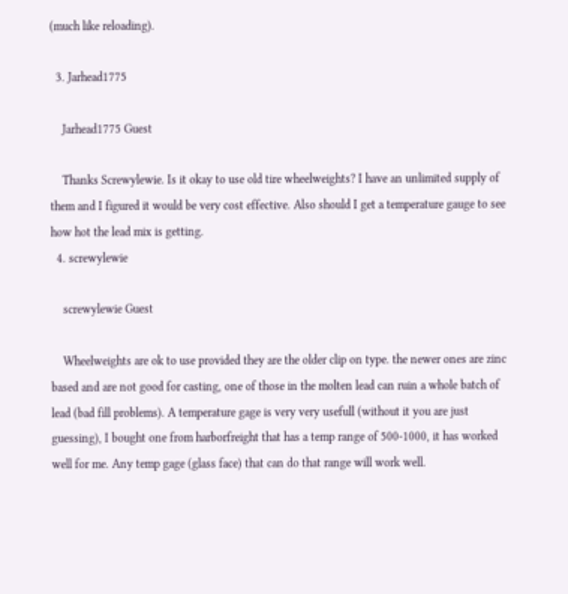(much like reloading).

  3. Jarhead1775

    Jarhead1775 Guest

    Thanks Screwylewie. Is it okay to use old tire wheelweights? I have an unlimited supply of them and I figured it would be very cost effective. Also should I get a temperature gauge to see how hot the lead mix is getting.
  4. screwylewie

    screwylewie Guest

    Wheelweights are ok to use provided they are the older clip on type. the newer ones are zinc based and are not good for casting, one of those in the molten lead can ruin a whole batch of lead (bad fill problems). A temperature gage is very very usefull (without it you are just guessing), I bought one from harborfreight that has a temp range of 500-1000, it has worked well for me. Any temp gage (glass face) that can do that range will work well.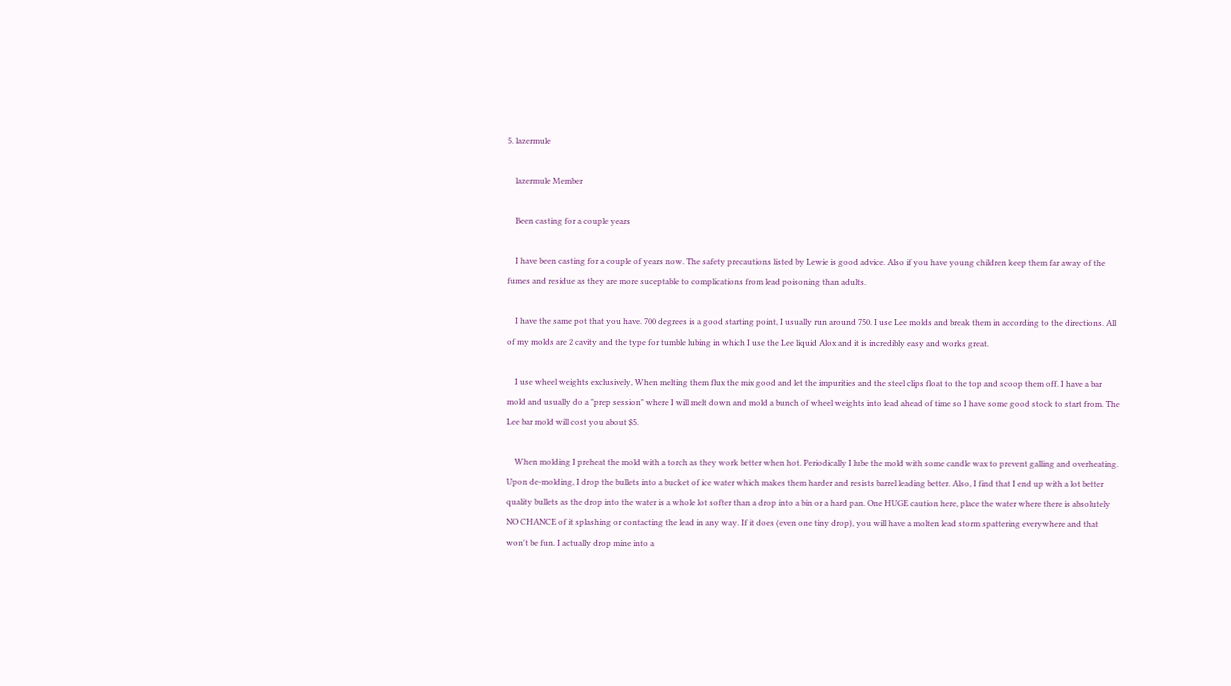5. lazermule

    lazermule Member

    Been casting for a couple years

    I have been casting for a couple of years now. The safety precautions listed by Lewie is good advice. Also if you have young children keep them far away of the fumes and residue as they are more suceptable to complications from lead poisoning than adults.

    I have the same pot that you have. 700 degrees is a good starting point, I usually run around 750. I use Lee molds and break them in according to the directions. All of my molds are 2 cavity and the type for tumble lubing in which I use the Lee liquid Alox and it is incredibly easy and works great.

    I use wheel weights exclusively, When melting them flux the mix good and let the impurities and the steel clips float to the top and scoop them off. I have a bar mold and usually do a "prep session" where I will melt down and mold a bunch of wheel weights into lead ahead of time so I have some good stock to start from. The Lee bar mold will cost you about $5.

    When molding I preheat the mold with a torch as they work better when hot. Periodically I lube the mold with some candle wax to prevent galling and overheating. Upon de-molding, I drop the bullets into a bucket of ice water which makes them harder and resists barrel leading better. Also, I find that I end up with a lot better quality bullets as the drop into the water is a whole lot softer than a drop into a bin or a hard pan. One HUGE caution here, place the water where there is absolutely NO CHANCE of it splashing or contacting the lead in any way. If it does (even one tiny drop), you will have a molten lead storm spattering everywhere and that won't be fun. I actually drop mine into a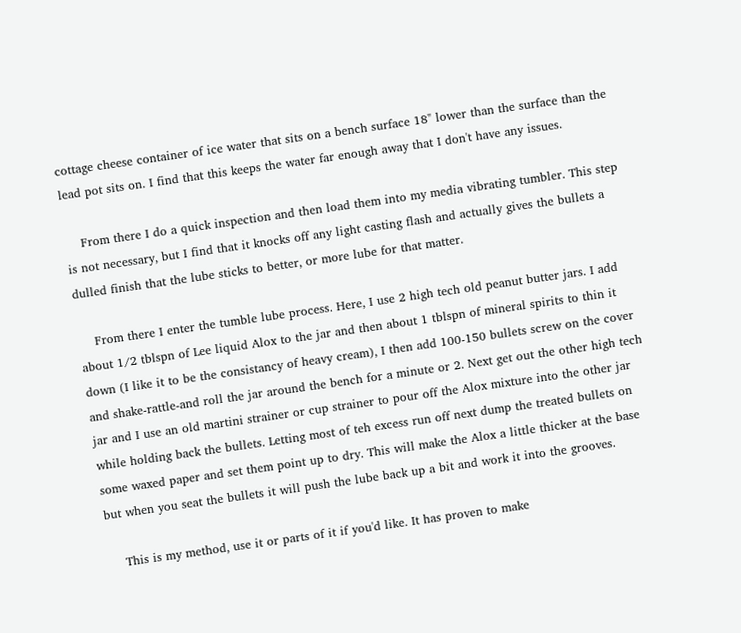cottage cheese container of ice water that sits on a bench surface 18" lower than the surface than the lead pot sits on. I find that this keeps the water far enough away that I don't have any issues.

    From there I do a quick inspection and then load them into my media vibrating tumbler. This step is not necessary, but I find that it knocks off any light casting flash and actually gives the bullets a dulled finish that the lube sticks to better, or more lube for that matter.

    From there I enter the tumble lube process. Here, I use 2 high tech old peanut butter jars. I add about 1/2 tblspn of Lee liquid Alox to the jar and then about 1 tblspn of mineral spirits to thin it down (I like it to be the consistancy of heavy cream), I then add 100-150 bullets screw on the cover and shake-rattle-and roll the jar around the bench for a minute or 2. Next get out the other high tech jar and I use an old martini strainer or cup strainer to pour off the Alox mixture into the other jar while holding back the bullets. Letting most of teh excess run off next dump the treated bullets on some waxed paper and set them point up to dry. This will make the Alox a little thicker at the base but when you seat the bullets it will push the lube back up a bit and work it into the grooves.

    This is my method, use it or parts of it if you'd like. It has proven to make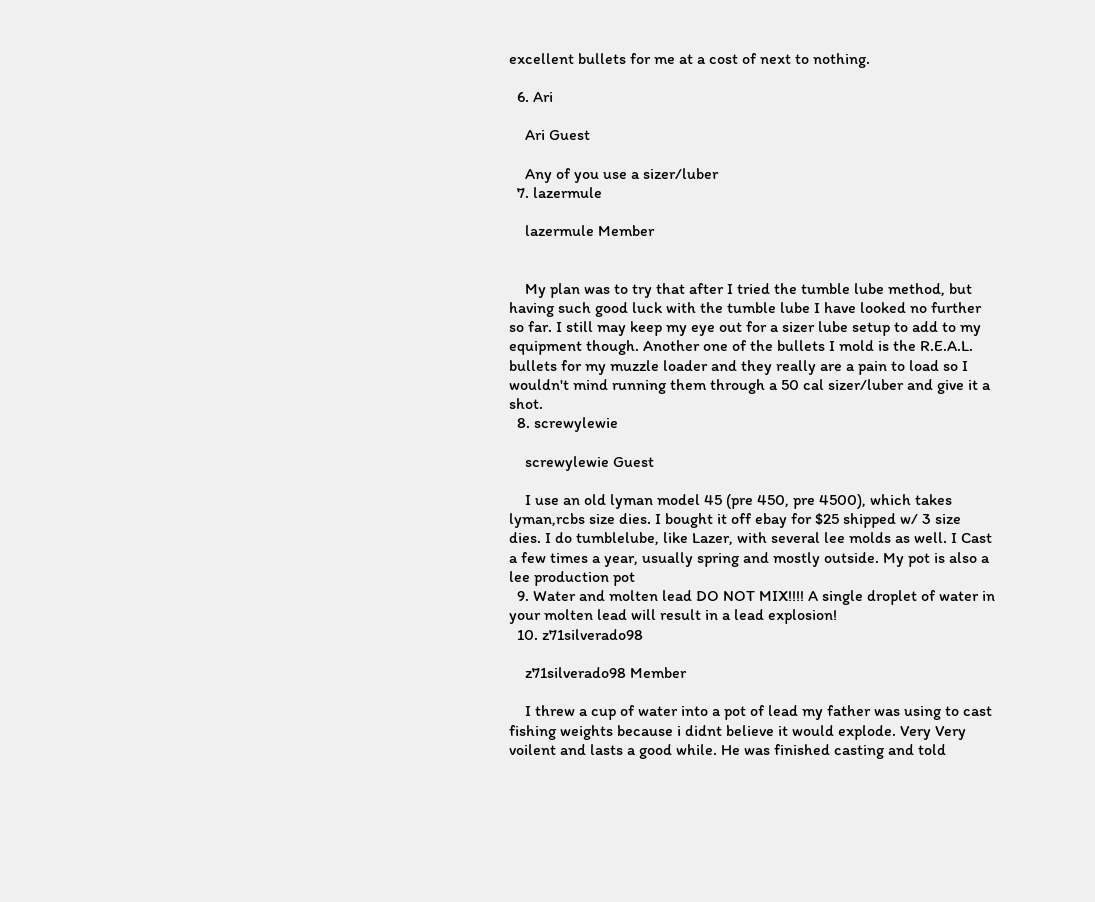excellent bullets for me at a cost of next to nothing.

  6. Ari

    Ari Guest

    Any of you use a sizer/luber
  7. lazermule

    lazermule Member


    My plan was to try that after I tried the tumble lube method, but having such good luck with the tumble lube I have looked no further so far. I still may keep my eye out for a sizer lube setup to add to my equipment though. Another one of the bullets I mold is the R.E.A.L. bullets for my muzzle loader and they really are a pain to load so I wouldn't mind running them through a 50 cal sizer/luber and give it a shot.
  8. screwylewie

    screwylewie Guest

    I use an old lyman model 45 (pre 450, pre 4500), which takes lyman,rcbs size dies. I bought it off ebay for $25 shipped w/ 3 size dies. I do tumblelube, like Lazer, with several lee molds as well. I Cast a few times a year, usually spring and mostly outside. My pot is also a lee production pot
  9. Water and molten lead DO NOT MIX!!!! A single droplet of water in your molten lead will result in a lead explosion!
  10. z71silverado98

    z71silverado98 Member

    I threw a cup of water into a pot of lead my father was using to cast fishing weights because i didnt believe it would explode. Very Very voilent and lasts a good while. He was finished casting and told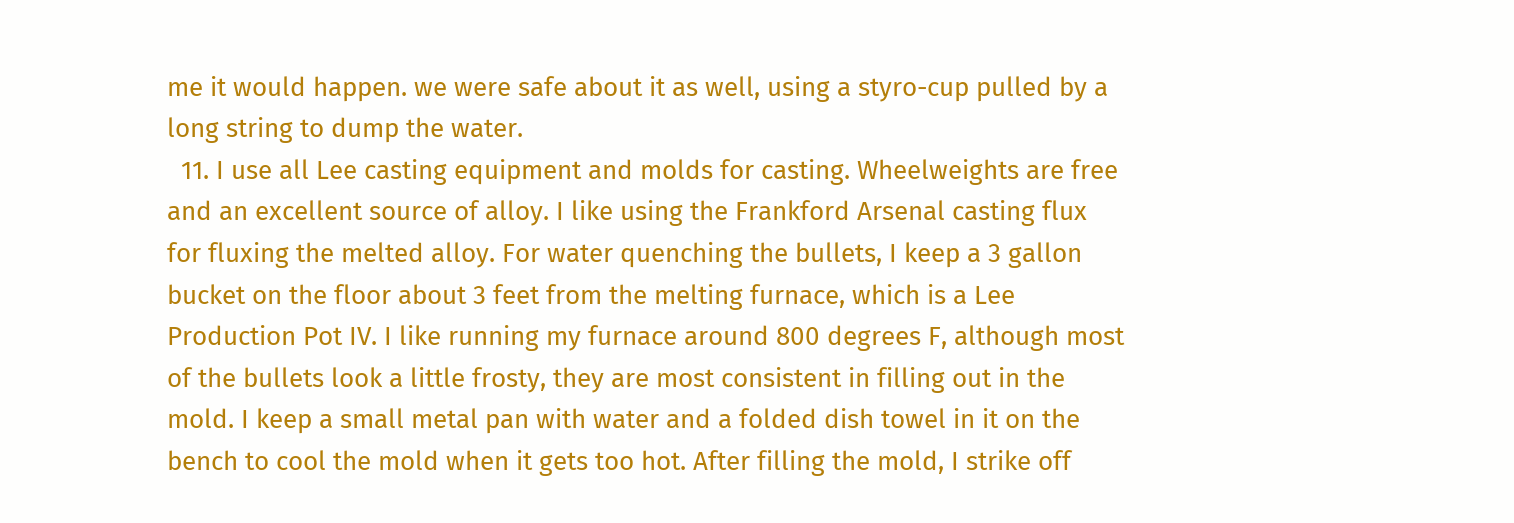me it would happen. we were safe about it as well, using a styro-cup pulled by a long string to dump the water.
  11. I use all Lee casting equipment and molds for casting. Wheelweights are free and an excellent source of alloy. I like using the Frankford Arsenal casting flux for fluxing the melted alloy. For water quenching the bullets, I keep a 3 gallon bucket on the floor about 3 feet from the melting furnace, which is a Lee Production Pot IV. I like running my furnace around 800 degrees F, although most of the bullets look a little frosty, they are most consistent in filling out in the mold. I keep a small metal pan with water and a folded dish towel in it on the bench to cool the mold when it gets too hot. After filling the mold, I strike off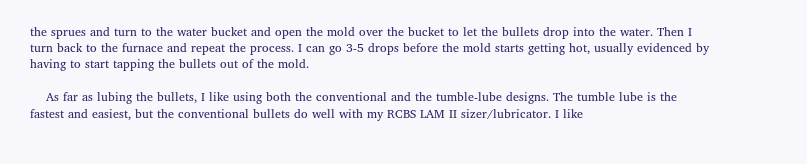the sprues and turn to the water bucket and open the mold over the bucket to let the bullets drop into the water. Then I turn back to the furnace and repeat the process. I can go 3-5 drops before the mold starts getting hot, usually evidenced by having to start tapping the bullets out of the mold.

    As far as lubing the bullets, I like using both the conventional and the tumble-lube designs. The tumble lube is the fastest and easiest, but the conventional bullets do well with my RCBS LAM II sizer/lubricator. I like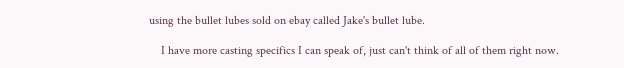using the bullet lubes sold on ebay called Jake's bullet lube.

    I have more casting specifics I can speak of, just can't think of all of them right now.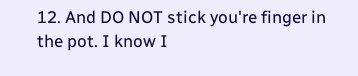12. And DO NOT stick you're finger in the pot. I know I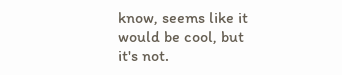know, seems like it would be cool, but it's not.